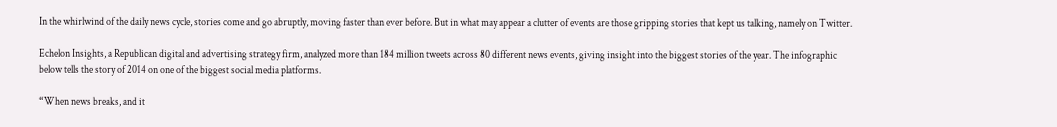In the whirlwind of the daily news cycle, stories come and go abruptly, moving faster than ever before. But in what may appear a clutter of events are those gripping stories that kept us talking, namely on Twitter.

Echelon Insights, a Republican digital and advertising strategy firm, analyzed more than 184 million tweets across 80 different news events, giving insight into the biggest stories of the year. The infographic below tells the story of 2014 on one of the biggest social media platforms.

“When news breaks, and it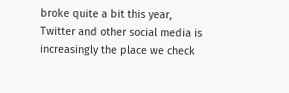broke quite a bit this year, Twitter and other social media is increasingly the place we check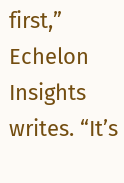first,” Echelon Insights writes. “It’s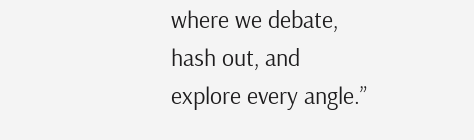where we debate, hash out, and explore every angle.”